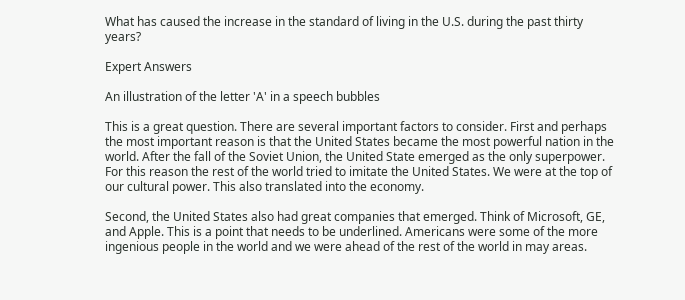What has caused the increase in the standard of living in the U.S. during the past thirty years?

Expert Answers

An illustration of the letter 'A' in a speech bubbles

This is a great question. There are several important factors to consider. First and perhaps the most important reason is that the United States became the most powerful nation in the world. After the fall of the Soviet Union, the United State emerged as the only superpower. For this reason the rest of the world tried to imitate the United States. We were at the top of our cultural power. This also translated into the economy.

Second, the United States also had great companies that emerged. Think of Microsoft, GE, and Apple. This is a point that needs to be underlined. Americans were some of the more ingenious people in the world and we were ahead of the rest of the world in may areas.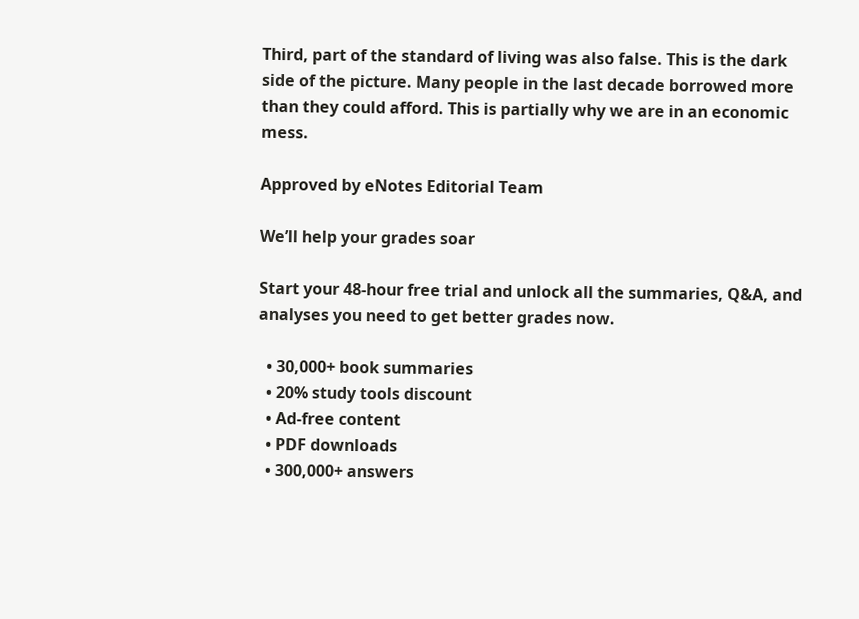Third, part of the standard of living was also false. This is the dark side of the picture. Many people in the last decade borrowed more than they could afford. This is partially why we are in an economic mess.

Approved by eNotes Editorial Team

We’ll help your grades soar

Start your 48-hour free trial and unlock all the summaries, Q&A, and analyses you need to get better grades now.

  • 30,000+ book summaries
  • 20% study tools discount
  • Ad-free content
  • PDF downloads
  • 300,000+ answers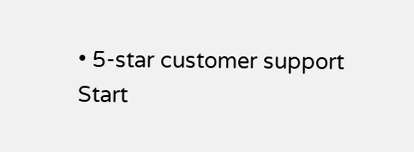• 5-star customer support
Start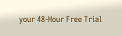your 48-Hour Free Trial